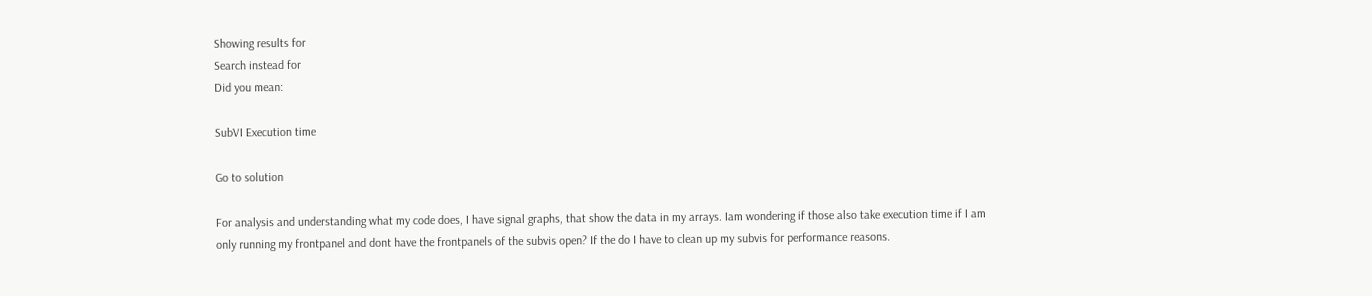Showing results for
Search instead for
Did you mean:

SubVI Execution time

Go to solution

For analysis and understanding what my code does, I have signal graphs, that show the data in my arrays. Iam wondering if those also take execution time if I am only running my frontpanel and dont have the frontpanels of the subvis open? If the do I have to clean up my subvis for performance reasons.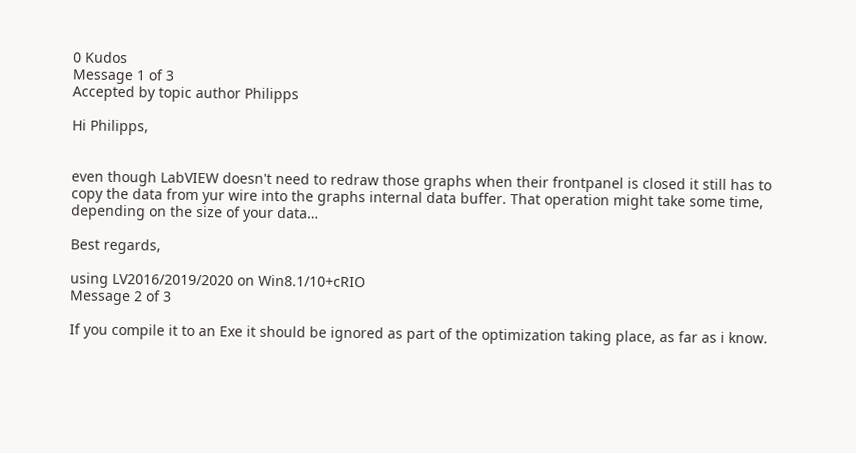0 Kudos
Message 1 of 3
Accepted by topic author Philipps

Hi Philipps,


even though LabVIEW doesn't need to redraw those graphs when their frontpanel is closed it still has to copy the data from yur wire into the graphs internal data buffer. That operation might take some time, depending on the size of your data…

Best regards,

using LV2016/2019/2020 on Win8.1/10+cRIO
Message 2 of 3

If you compile it to an Exe it should be ignored as part of the optimization taking place, as far as i know.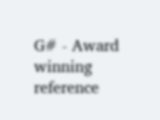G# - Award winning reference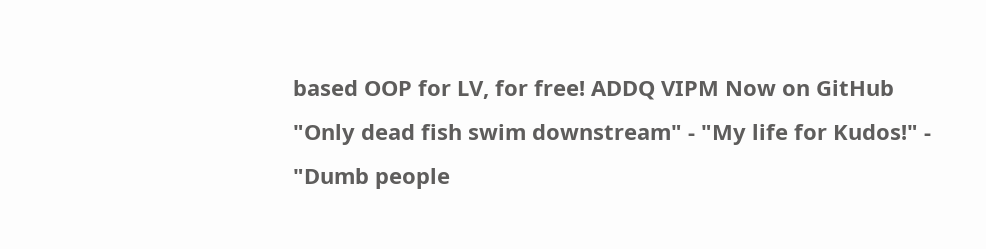based OOP for LV, for free! ADDQ VIPM Now on GitHub
"Only dead fish swim downstream" - "My life for Kudos!" - "Dumb people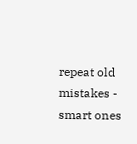repeat old mistakes - smart ones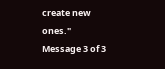create new ones."
Message 3 of 3